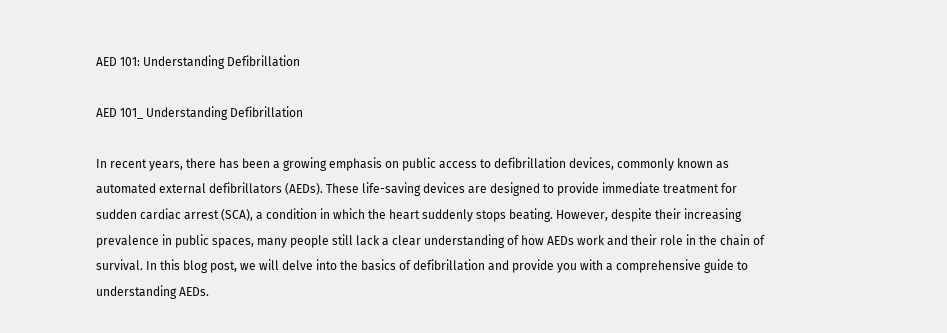AED 101: Understanding Defibrillation

AED 101_ Understanding Defibrillation

In recent years, there has been a growing emphasis on public access to defibrillation devices, commonly known as automated external defibrillators (AEDs). These life-saving devices are designed to provide immediate treatment for sudden cardiac arrest (SCA), a condition in which the heart suddenly stops beating. However, despite their increasing prevalence in public spaces, many people still lack a clear understanding of how AEDs work and their role in the chain of survival. In this blog post, we will delve into the basics of defibrillation and provide you with a comprehensive guide to understanding AEDs.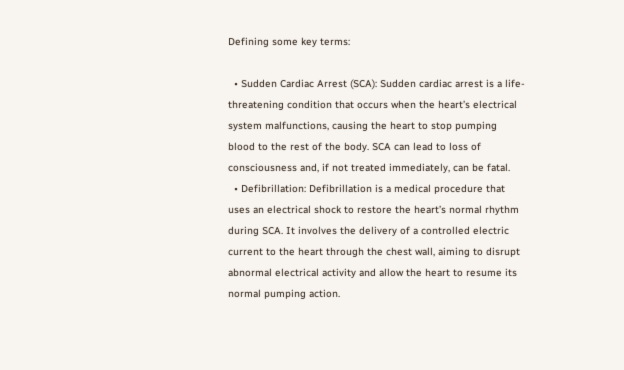Defining some key terms:

  • Sudden Cardiac Arrest (SCA): Sudden cardiac arrest is a life-threatening condition that occurs when the heart’s electrical system malfunctions, causing the heart to stop pumping blood to the rest of the body. SCA can lead to loss of consciousness and, if not treated immediately, can be fatal.
  • Defibrillation: Defibrillation is a medical procedure that uses an electrical shock to restore the heart’s normal rhythm during SCA. It involves the delivery of a controlled electric current to the heart through the chest wall, aiming to disrupt abnormal electrical activity and allow the heart to resume its normal pumping action.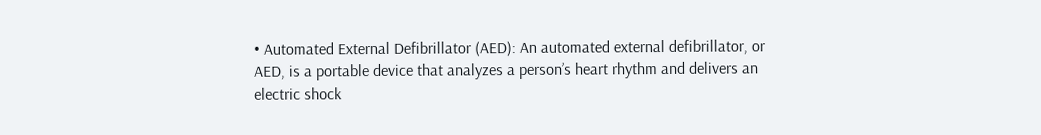• Automated External Defibrillator (AED): An automated external defibrillator, or AED, is a portable device that analyzes a person’s heart rhythm and delivers an electric shock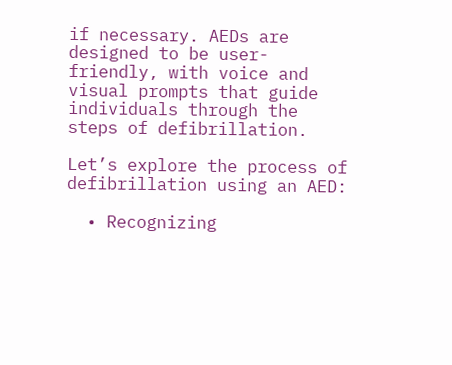if necessary. AEDs are designed to be user-friendly, with voice and visual prompts that guide individuals through the steps of defibrillation.

Let’s explore the process of defibrillation using an AED:

  • Recognizing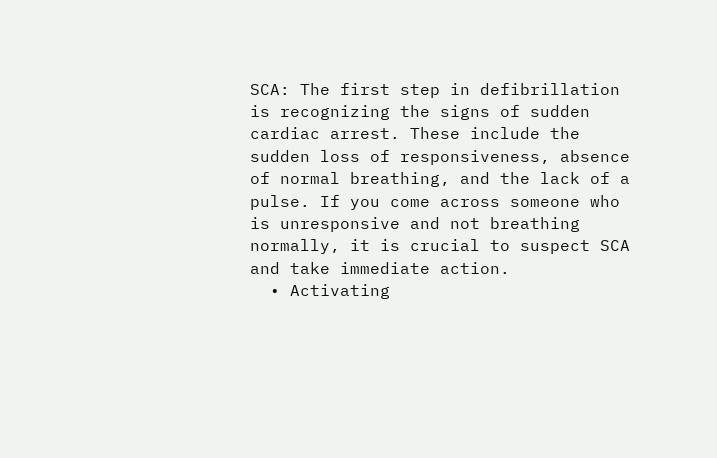SCA: The first step in defibrillation is recognizing the signs of sudden cardiac arrest. These include the sudden loss of responsiveness, absence of normal breathing, and the lack of a pulse. If you come across someone who is unresponsive and not breathing normally, it is crucial to suspect SCA and take immediate action.
  • Activating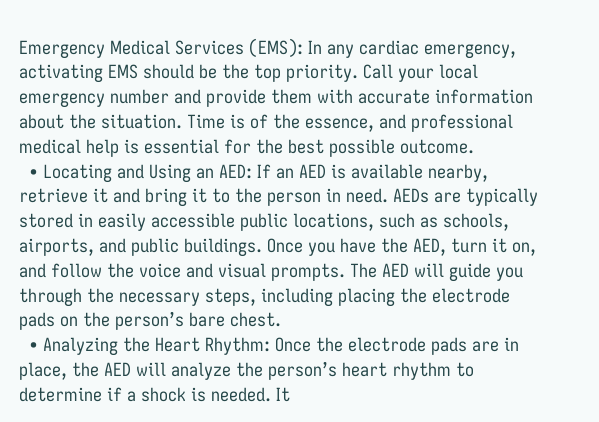Emergency Medical Services (EMS): In any cardiac emergency, activating EMS should be the top priority. Call your local emergency number and provide them with accurate information about the situation. Time is of the essence, and professional medical help is essential for the best possible outcome.
  • Locating and Using an AED: If an AED is available nearby, retrieve it and bring it to the person in need. AEDs are typically stored in easily accessible public locations, such as schools, airports, and public buildings. Once you have the AED, turn it on, and follow the voice and visual prompts. The AED will guide you through the necessary steps, including placing the electrode pads on the person’s bare chest.
  • Analyzing the Heart Rhythm: Once the electrode pads are in place, the AED will analyze the person’s heart rhythm to determine if a shock is needed. It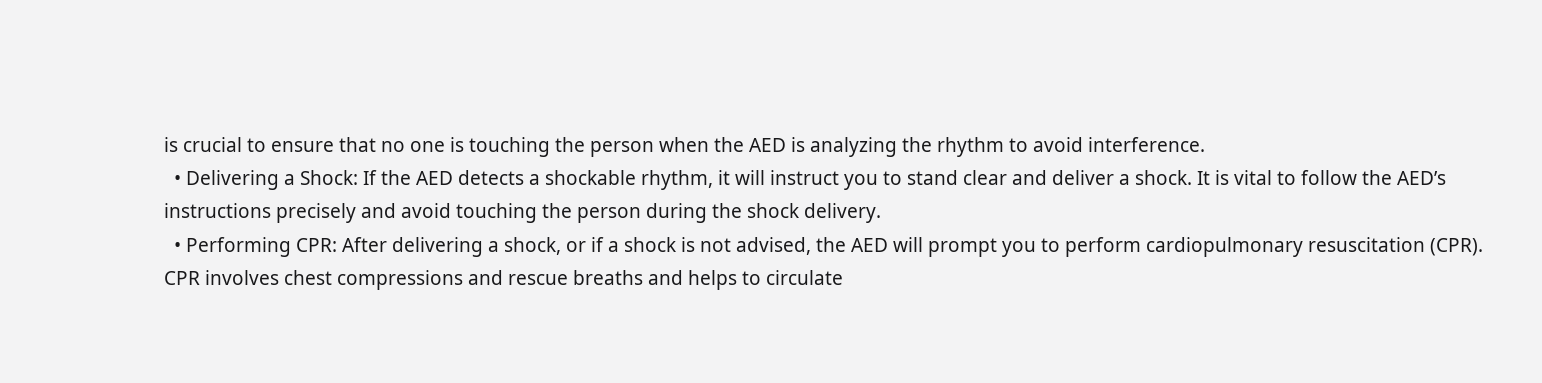is crucial to ensure that no one is touching the person when the AED is analyzing the rhythm to avoid interference.
  • Delivering a Shock: If the AED detects a shockable rhythm, it will instruct you to stand clear and deliver a shock. It is vital to follow the AED’s instructions precisely and avoid touching the person during the shock delivery.
  • Performing CPR: After delivering a shock, or if a shock is not advised, the AED will prompt you to perform cardiopulmonary resuscitation (CPR). CPR involves chest compressions and rescue breaths and helps to circulate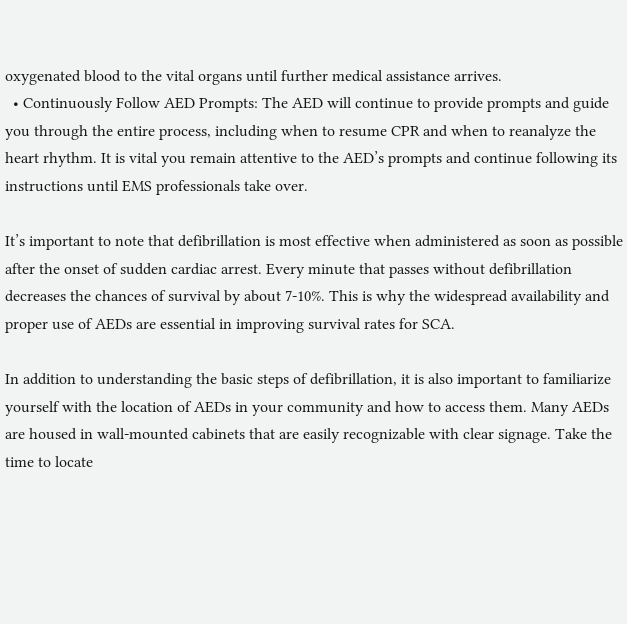oxygenated blood to the vital organs until further medical assistance arrives.
  • Continuously Follow AED Prompts: The AED will continue to provide prompts and guide you through the entire process, including when to resume CPR and when to reanalyze the heart rhythm. It is vital you remain attentive to the AED’s prompts and continue following its instructions until EMS professionals take over.

It’s important to note that defibrillation is most effective when administered as soon as possible after the onset of sudden cardiac arrest. Every minute that passes without defibrillation decreases the chances of survival by about 7-10%. This is why the widespread availability and proper use of AEDs are essential in improving survival rates for SCA.

In addition to understanding the basic steps of defibrillation, it is also important to familiarize yourself with the location of AEDs in your community and how to access them. Many AEDs are housed in wall-mounted cabinets that are easily recognizable with clear signage. Take the time to locate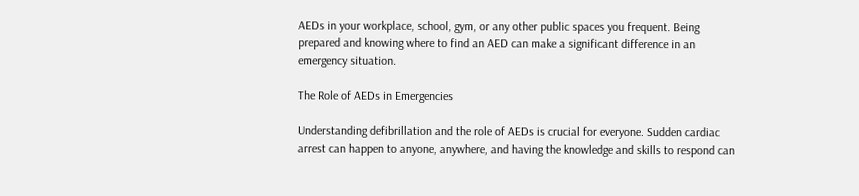AEDs in your workplace, school, gym, or any other public spaces you frequent. Being prepared and knowing where to find an AED can make a significant difference in an emergency situation.

The Role of AEDs in Emergencies

Understanding defibrillation and the role of AEDs is crucial for everyone. Sudden cardiac arrest can happen to anyone, anywhere, and having the knowledge and skills to respond can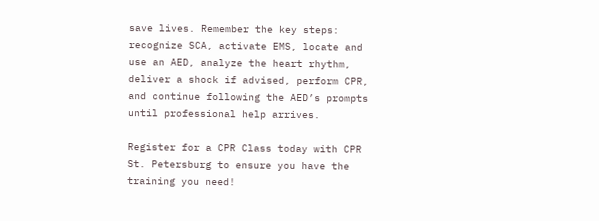save lives. Remember the key steps: recognize SCA, activate EMS, locate and use an AED, analyze the heart rhythm, deliver a shock if advised, perform CPR, and continue following the AED’s prompts until professional help arrives.

Register for a CPR Class today with CPR St. Petersburg to ensure you have the training you need!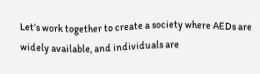Let’s work together to create a society where AEDs are widely available, and individuals are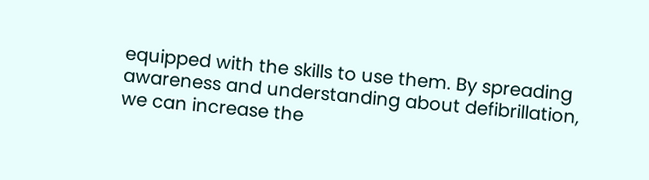equipped with the skills to use them. By spreading awareness and understanding about defibrillation, we can increase the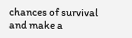chances of survival and make a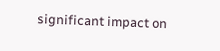significant impact on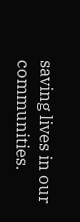saving lives in our communities.